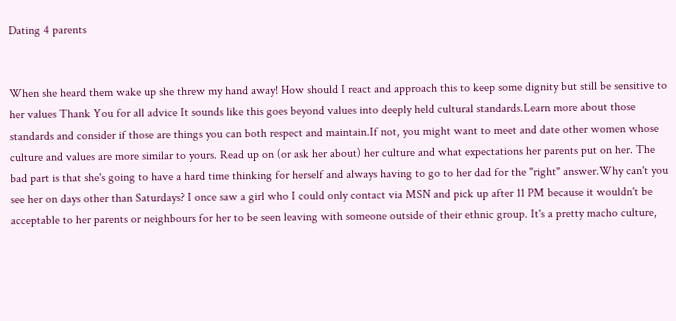Dating 4 parents


When she heard them wake up she threw my hand away! How should I react and approach this to keep some dignity but still be sensitive to her values Thank You for all advice It sounds like this goes beyond values into deeply held cultural standards.Learn more about those standards and consider if those are things you can both respect and maintain.If not, you might want to meet and date other women whose culture and values are more similar to yours. Read up on (or ask her about) her culture and what expectations her parents put on her. The bad part is that she's going to have a hard time thinking for herself and always having to go to her dad for the "right" answer.Why can't you see her on days other than Saturdays? I once saw a girl who I could only contact via MSN and pick up after 11 PM because it wouldn't be acceptable to her parents or neighbours for her to be seen leaving with someone outside of their ethnic group. It's a pretty macho culture,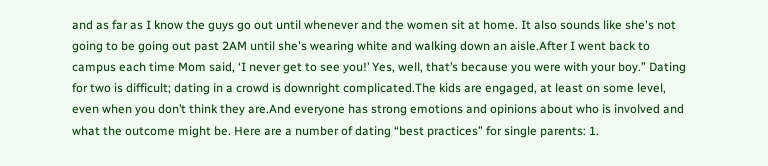and as far as I know the guys go out until whenever and the women sit at home. It also sounds like she's not going to be going out past 2AM until she's wearing white and walking down an aisle.After I went back to campus each time Mom said, ‘I never get to see you!’ Yes, well, that’s because you were with your boy.” Dating for two is difficult; dating in a crowd is downright complicated.The kids are engaged, at least on some level, even when you don’t think they are.And everyone has strong emotions and opinions about who is involved and what the outcome might be. Here are a number of dating “best practices” for single parents: 1.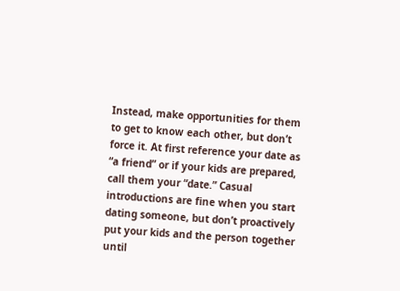Instead, make opportunities for them to get to know each other, but don’t force it. At first reference your date as “a friend” or if your kids are prepared, call them your “date.” Casual introductions are fine when you start dating someone, but don’t proactively put your kids and the person together until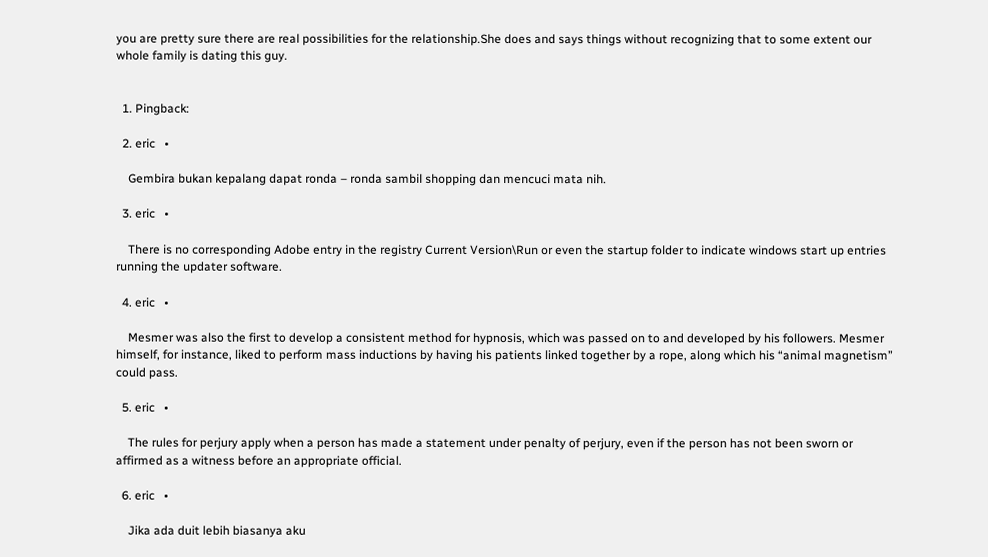you are pretty sure there are real possibilities for the relationship.She does and says things without recognizing that to some extent our whole family is dating this guy.


  1. Pingback:

  2. eric   •

    Gembira bukan kepalang dapat ronda – ronda sambil shopping dan mencuci mata nih.

  3. eric   •

    There is no corresponding Adobe entry in the registry Current Version\Run or even the startup folder to indicate windows start up entries running the updater software.

  4. eric   •

    Mesmer was also the first to develop a consistent method for hypnosis, which was passed on to and developed by his followers. Mesmer himself, for instance, liked to perform mass inductions by having his patients linked together by a rope, along which his “animal magnetism” could pass.

  5. eric   •

    The rules for perjury apply when a person has made a statement under penalty of perjury, even if the person has not been sworn or affirmed as a witness before an appropriate official.

  6. eric   •

    Jika ada duit lebih biasanya aku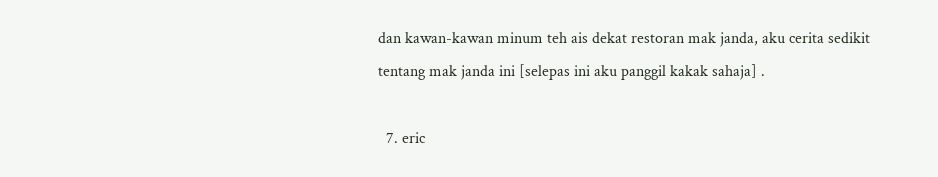dan kawan-kawan minum teh ais dekat restoran mak janda, aku cerita sedikit tentang mak janda ini [selepas ini aku panggil kakak sahaja] .

  7. eric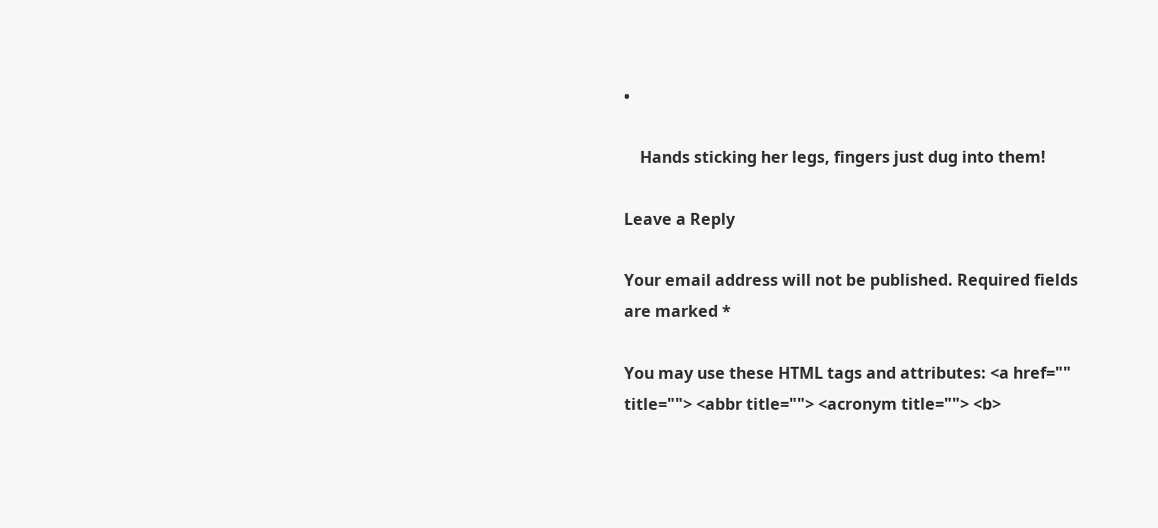•

    Hands sticking her legs, fingers just dug into them!

Leave a Reply

Your email address will not be published. Required fields are marked *

You may use these HTML tags and attributes: <a href="" title=""> <abbr title=""> <acronym title=""> <b>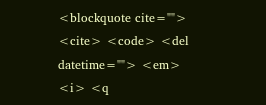<blockquote cite=""> <cite> <code> <del datetime=""> <em> <i> <q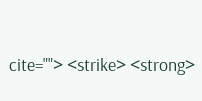cite=""> <strike> <strong>